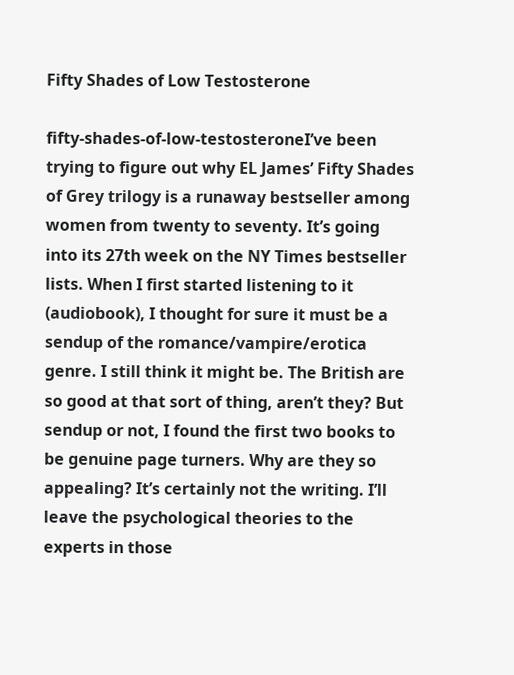Fifty Shades of Low Testosterone

fifty-shades-of-low-testosteroneI’ve been trying to figure out why EL James’ Fifty Shades of Grey trilogy is a runaway bestseller among women from twenty to seventy. It’s going into its 27th week on the NY Times bestseller lists. When I first started listening to it (audiobook), I thought for sure it must be a sendup of the romance/vampire/erotica genre. I still think it might be. The British are so good at that sort of thing, aren’t they? But sendup or not, I found the first two books to be genuine page turners. Why are they so appealing? It’s certainly not the writing. I’ll leave the psychological theories to the experts in those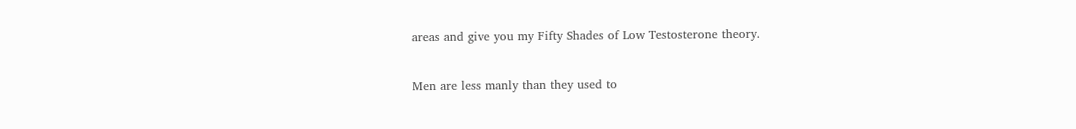areas and give you my Fifty Shades of Low Testosterone theory.

Men are less manly than they used to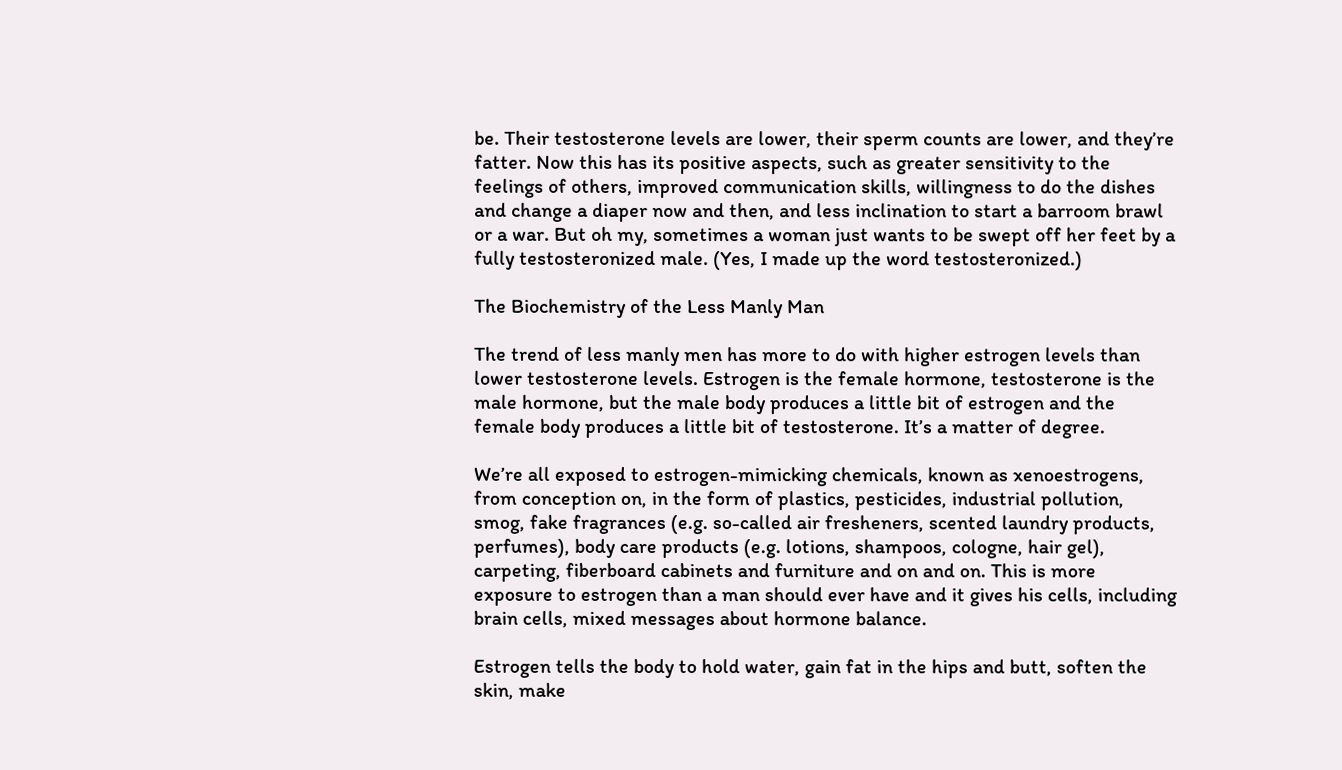be. Their testosterone levels are lower, their sperm counts are lower, and they’re fatter. Now this has its positive aspects, such as greater sensitivity to the feelings of others, improved communication skills, willingness to do the dishes and change a diaper now and then, and less inclination to start a barroom brawl or a war. But oh my, sometimes a woman just wants to be swept off her feet by a fully testosteronized male. (Yes, I made up the word testosteronized.)

The Biochemistry of the Less Manly Man

The trend of less manly men has more to do with higher estrogen levels than lower testosterone levels. Estrogen is the female hormone, testosterone is the male hormone, but the male body produces a little bit of estrogen and the female body produces a little bit of testosterone. It’s a matter of degree.

We’re all exposed to estrogen-mimicking chemicals, known as xenoestrogens, from conception on, in the form of plastics, pesticides, industrial pollution, smog, fake fragrances (e.g. so-called air fresheners, scented laundry products, perfumes), body care products (e.g. lotions, shampoos, cologne, hair gel), carpeting, fiberboard cabinets and furniture and on and on. This is more exposure to estrogen than a man should ever have and it gives his cells, including brain cells, mixed messages about hormone balance.

Estrogen tells the body to hold water, gain fat in the hips and butt, soften the skin, make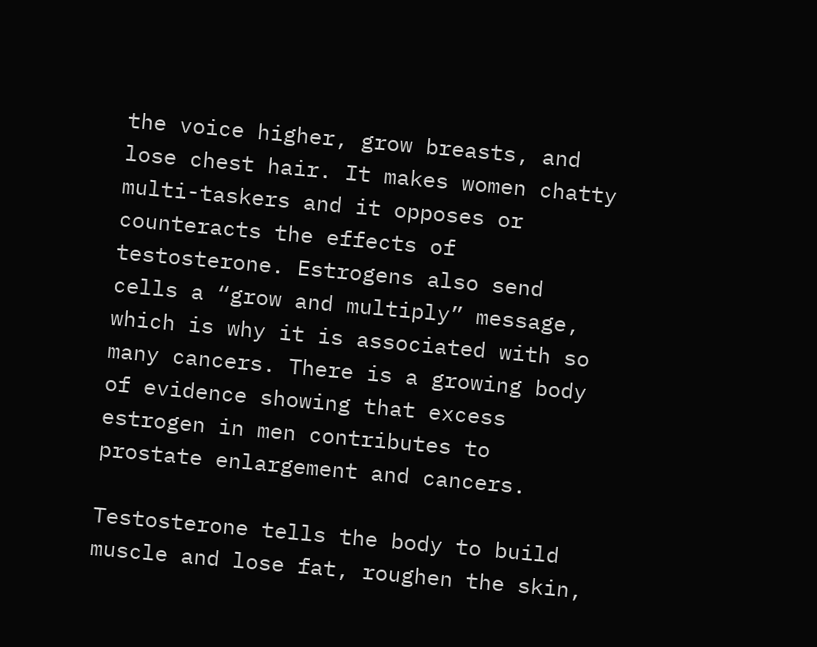the voice higher, grow breasts, and lose chest hair. It makes women chatty multi-taskers and it opposes or counteracts the effects of testosterone. Estrogens also send cells a “grow and multiply” message, which is why it is associated with so many cancers. There is a growing body of evidence showing that excess estrogen in men contributes to prostate enlargement and cancers.

Testosterone tells the body to build muscle and lose fat, roughen the skin,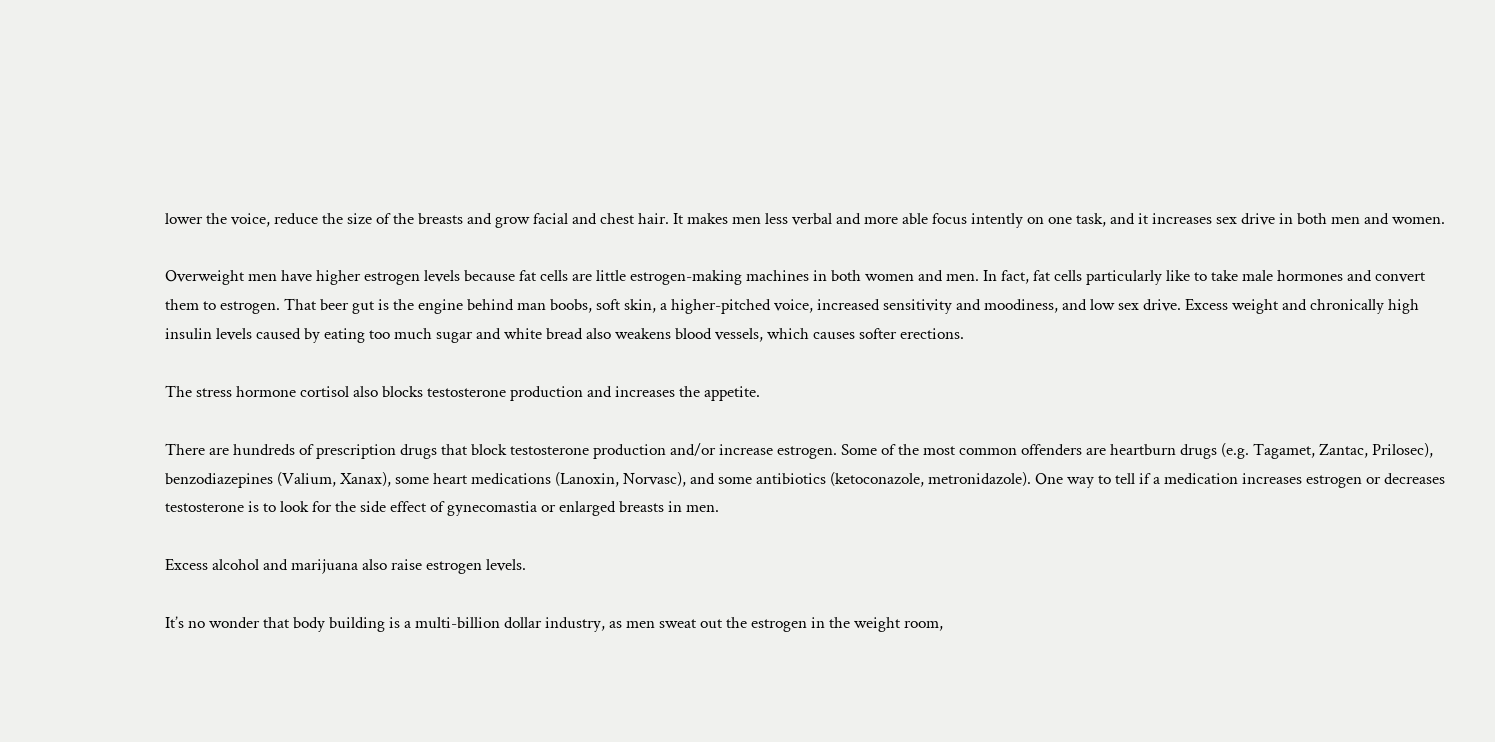lower the voice, reduce the size of the breasts and grow facial and chest hair. It makes men less verbal and more able focus intently on one task, and it increases sex drive in both men and women.

Overweight men have higher estrogen levels because fat cells are little estrogen-making machines in both women and men. In fact, fat cells particularly like to take male hormones and convert them to estrogen. That beer gut is the engine behind man boobs, soft skin, a higher-pitched voice, increased sensitivity and moodiness, and low sex drive. Excess weight and chronically high insulin levels caused by eating too much sugar and white bread also weakens blood vessels, which causes softer erections.

The stress hormone cortisol also blocks testosterone production and increases the appetite.

There are hundreds of prescription drugs that block testosterone production and/or increase estrogen. Some of the most common offenders are heartburn drugs (e.g. Tagamet, Zantac, Prilosec), benzodiazepines (Valium, Xanax), some heart medications (Lanoxin, Norvasc), and some antibiotics (ketoconazole, metronidazole). One way to tell if a medication increases estrogen or decreases testosterone is to look for the side effect of gynecomastia or enlarged breasts in men.

Excess alcohol and marijuana also raise estrogen levels.

It’s no wonder that body building is a multi-billion dollar industry, as men sweat out the estrogen in the weight room,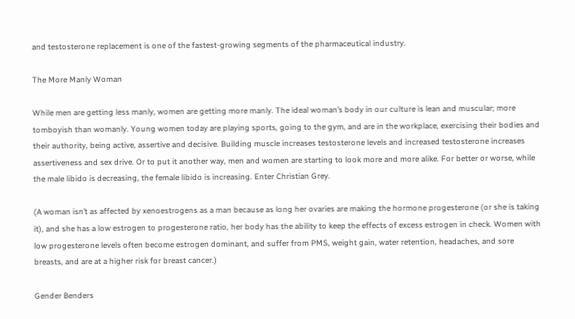and testosterone replacement is one of the fastest-growing segments of the pharmaceutical industry.

The More Manly Woman

While men are getting less manly, women are getting more manly. The ideal woman’s body in our culture is lean and muscular; more tomboyish than womanly. Young women today are playing sports, going to the gym, and are in the workplace, exercising their bodies and their authority, being active, assertive and decisive. Building muscle increases testosterone levels and increased testosterone increases assertiveness and sex drive. Or to put it another way, men and women are starting to look more and more alike. For better or worse, while the male libido is decreasing, the female libido is increasing. Enter Christian Grey.

(A woman isn’t as affected by xenoestrogens as a man because as long her ovaries are making the hormone progesterone (or she is taking it), and she has a low estrogen to progesterone ratio, her body has the ability to keep the effects of excess estrogen in check. Women with low progesterone levels often become estrogen dominant, and suffer from PMS, weight gain, water retention, headaches, and sore breasts, and are at a higher risk for breast cancer.)

Gender Benders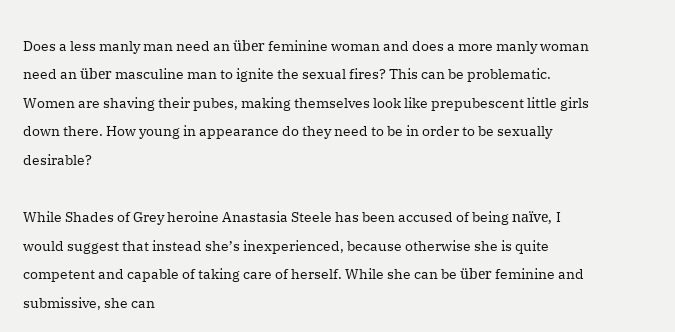Does a less manly man need an über feminine woman and does a more manly woman need an über masculine man to ignite the sexual fires? This can be problematic. Women are shaving their pubes, making themselves look like prepubescent little girls down there. How young in appearance do they need to be in order to be sexually desirable?

While Shades of Grey heroine Anastasia Steele has been accused of being naïve, I would suggest that instead she’s inexperienced, because otherwise she is quite competent and capable of taking care of herself. While she can be über feminine and submissive, she can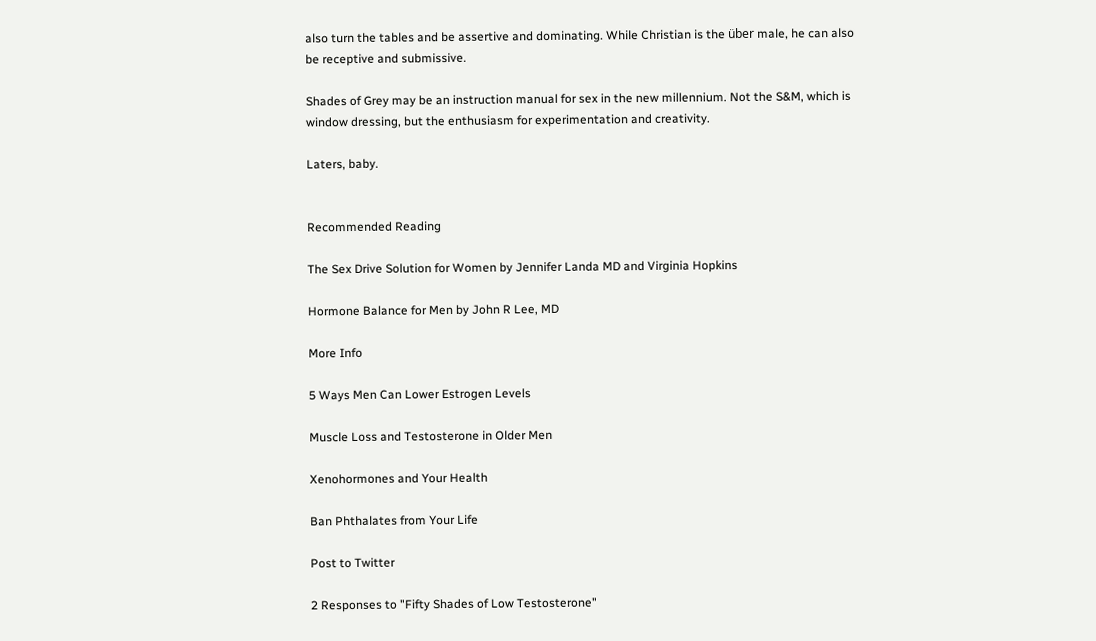also turn the tables and be assertive and dominating. While Christian is the über male, he can also be receptive and submissive.

Shades of Grey may be an instruction manual for sex in the new millennium. Not the S&M, which is window dressing, but the enthusiasm for experimentation and creativity.

Laters, baby.


Recommended Reading

The Sex Drive Solution for Women by Jennifer Landa MD and Virginia Hopkins

Hormone Balance for Men by John R Lee, MD

More Info

5 Ways Men Can Lower Estrogen Levels

Muscle Loss and Testosterone in Older Men

Xenohormones and Your Health

Ban Phthalates from Your Life

Post to Twitter

2 Responses to "Fifty Shades of Low Testosterone"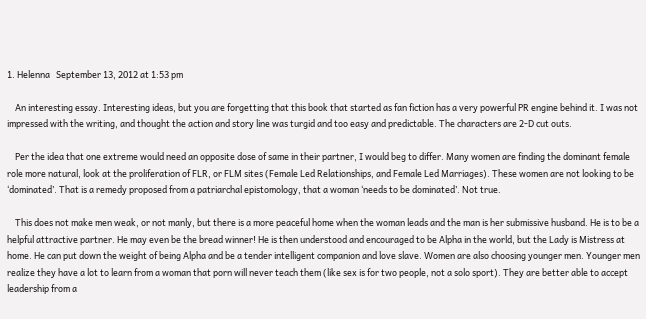1. Helenna   September 13, 2012 at 1:53 pm

    An interesting essay. Interesting ideas, but you are forgetting that this book that started as fan fiction has a very powerful PR engine behind it. I was not impressed with the writing, and thought the action and story line was turgid and too easy and predictable. The characters are 2-D cut outs.

    Per the idea that one extreme would need an opposite dose of same in their partner, I would beg to differ. Many women are finding the dominant female role more natural, look at the proliferation of FLR, or FLM sites (Female Led Relationships, and Female Led Marriages). These women are not looking to be ‘dominated’. That is a remedy proposed from a patriarchal epistomology, that a woman ‘needs to be dominated’. Not true.

    This does not make men weak, or not manly, but there is a more peaceful home when the woman leads and the man is her submissive husband. He is to be a helpful attractive partner. He may even be the bread winner! He is then understood and encouraged to be Alpha in the world, but the Lady is Mistress at home. He can put down the weight of being Alpha and be a tender intelligent companion and love slave. Women are also choosing younger men. Younger men realize they have a lot to learn from a woman that porn will never teach them (like sex is for two people, not a solo sport). They are better able to accept leadership from a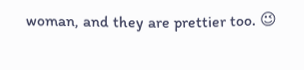woman, and they are prettier too. 😉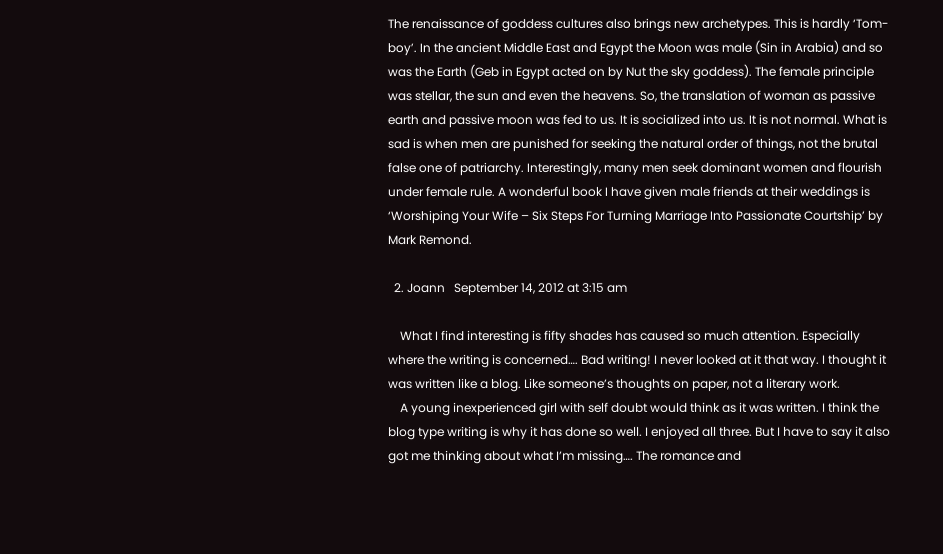The renaissance of goddess cultures also brings new archetypes. This is hardly ‘Tom-boy’. In the ancient Middle East and Egypt the Moon was male (Sin in Arabia) and so was the Earth (Geb in Egypt acted on by Nut the sky goddess). The female principle was stellar, the sun and even the heavens. So, the translation of woman as passive earth and passive moon was fed to us. It is socialized into us. It is not normal. What is sad is when men are punished for seeking the natural order of things, not the brutal false one of patriarchy. Interestingly, many men seek dominant women and flourish under female rule. A wonderful book I have given male friends at their weddings is ‘Worshiping Your Wife – Six Steps For Turning Marriage Into Passionate Courtship’ by Mark Remond.

  2. Joann   September 14, 2012 at 3:15 am

    What I find interesting is fifty shades has caused so much attention. Especially where the writing is concerned…. Bad writing! I never looked at it that way. I thought it was written like a blog. Like someone’s thoughts on paper, not a literary work.
    A young inexperienced girl with self doubt would think as it was written. I think the blog type writing is why it has done so well. I enjoyed all three. But I have to say it also got me thinking about what I’m missing…. The romance and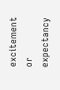excitement or expectancy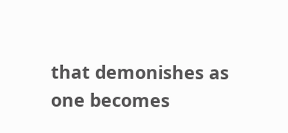that demonishes as one becomes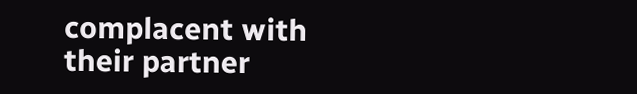complacent with their partner